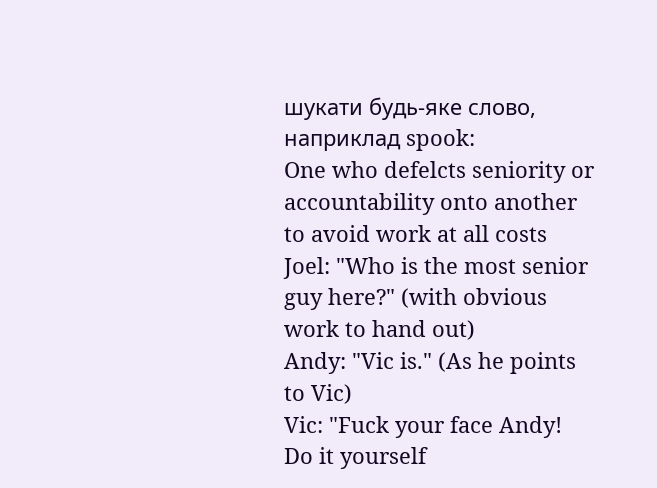шукати будь-яке слово, наприклад spook:
One who defelcts seniority or accountability onto another to avoid work at all costs
Joel: "Who is the most senior guy here?" (with obvious work to hand out)
Andy: "Vic is." (As he points to Vic)
Vic: "Fuck your face Andy! Do it yourself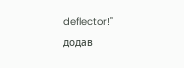deflector!"
додав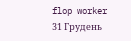flop worker 31 Грудень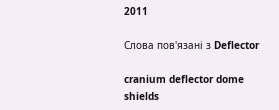2011

Слова пов'язані з Deflector

cranium deflector dome shields